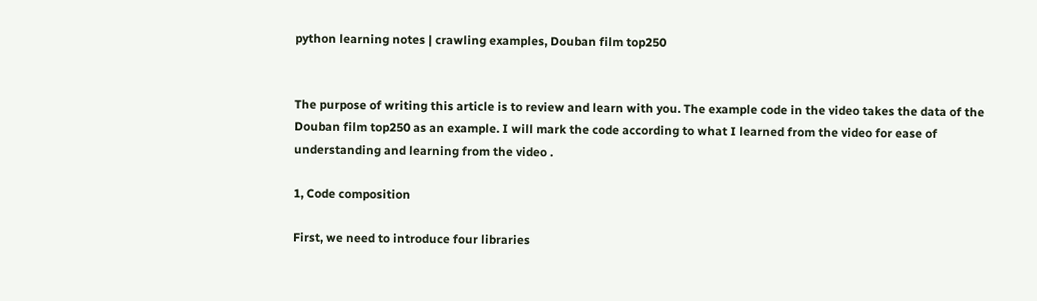python learning notes | crawling examples, Douban film top250


The purpose of writing this article is to review and learn with you. The example code in the video takes the data of the Douban film top250 as an example. I will mark the code according to what I learned from the video for ease of understanding and learning from the video .

1, Code composition

First, we need to introduce four libraries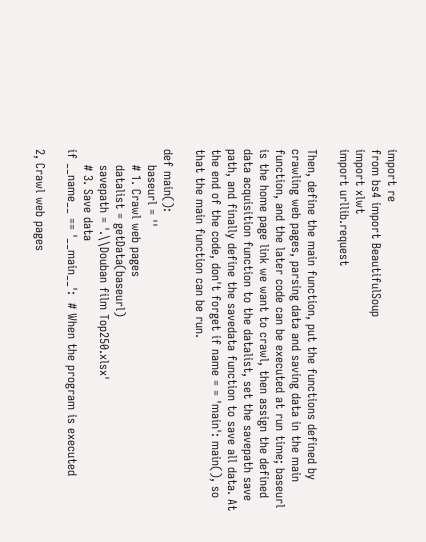import re
from bs4 import BeautifulSoup
import xlwt
import urllib.request

Then, define the main function, put the functions defined by crawling web pages, parsing data and saving data in the main function, and the later code can be executed at run time; baseurl is the home page link we want to crawl, then assign the defined data acquisition function to the datalist, set the savepath save path, and finally define the savedata function to save all data. At the end of the code, don't forget if name = = 'main': main(), so that the main function can be run.

def main():
    baseurl = ''
    # 1. Crawl web pages
    datalist = getData(baseurl)
    savepath = '.\\Douban film Top250.xlsx'
    # 3. Save data
if __name__ == '__main__':  # When the program is executed

2, Crawl web pages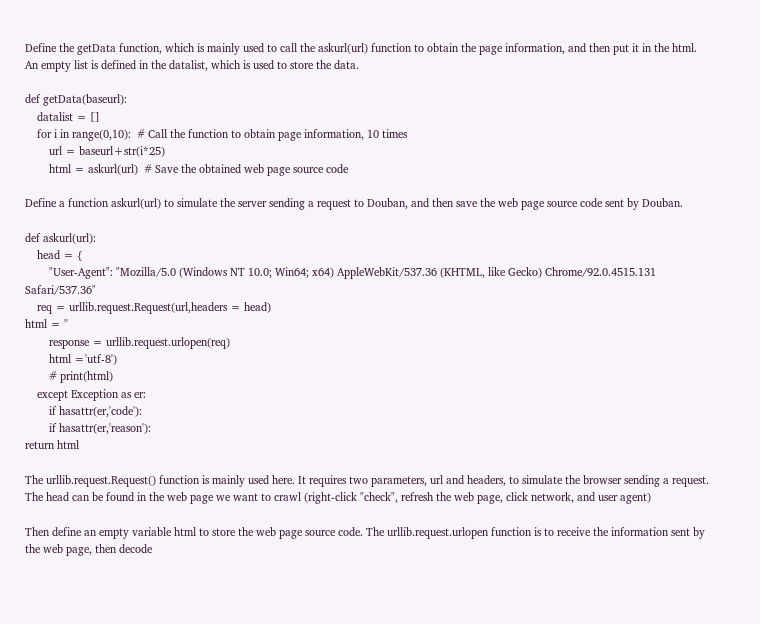Define the getData function, which is mainly used to call the askurl(url) function to obtain the page information, and then put it in the html. An empty list is defined in the datalist, which is used to store the data.

def getData(baseurl):
    datalist = []
    for i in range(0,10):  # Call the function to obtain page information, 10 times
        url = baseurl+str(i*25)
        html = askurl(url)  # Save the obtained web page source code

Define a function askurl(url) to simulate the server sending a request to Douban, and then save the web page source code sent by Douban.

def askurl(url):
    head = {
        "User-Agent": "Mozilla/5.0 (Windows NT 10.0; Win64; x64) AppleWebKit/537.36 (KHTML, like Gecko) Chrome/92.0.4515.131 Safari/537.36"
    req = urllib.request.Request(url,headers = head)
html = ''
        response = urllib.request.urlopen(req)
        html ='utf-8')
        # print(html)
    except Exception as er:
        if hasattr(er,'code'):
        if hasattr(er,'reason'):
return html

The urllib.request.Request() function is mainly used here. It requires two parameters, url and headers, to simulate the browser sending a request. The head can be found in the web page we want to crawl (right-click "check", refresh the web page, click network, and user agent)

Then define an empty variable html to store the web page source code. The urllib.request.urlopen function is to receive the information sent by the web page, then decode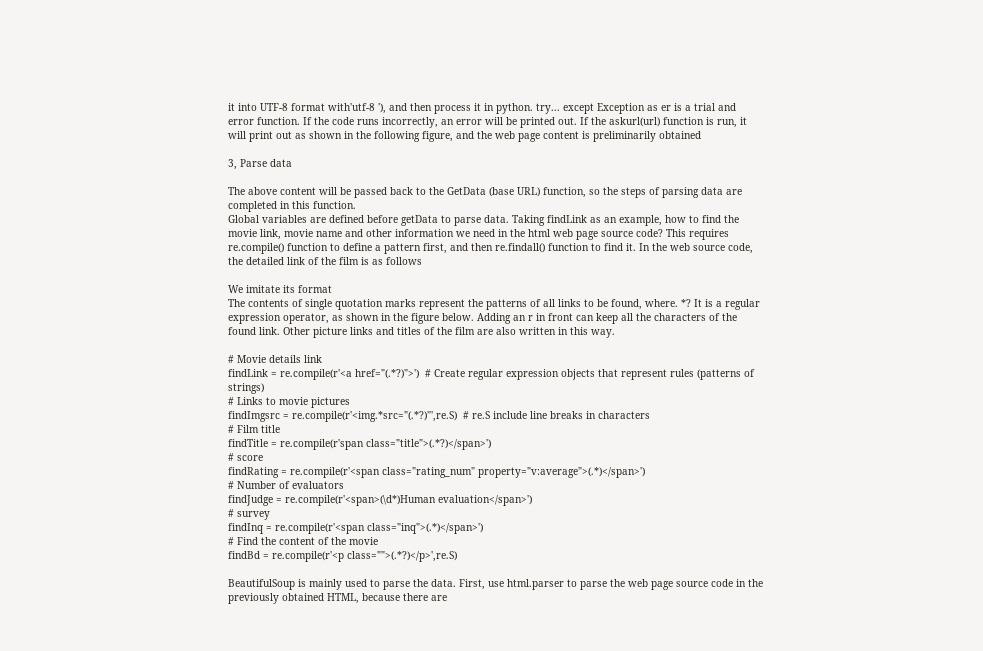it into UTF-8 format with'utf-8 '), and then process it in python. try... except Exception as er is a trial and error function. If the code runs incorrectly, an error will be printed out. If the askurl(url) function is run, it will print out as shown in the following figure, and the web page content is preliminarily obtained

3, Parse data

The above content will be passed back to the GetData (base URL) function, so the steps of parsing data are completed in this function.
Global variables are defined before getData to parse data. Taking findLink as an example, how to find the movie link, movie name and other information we need in the html web page source code? This requires re.compile() function to define a pattern first, and then re.findall() function to find it. In the web source code, the detailed link of the film is as follows

We imitate its format
The contents of single quotation marks represent the patterns of all links to be found, where. *? It is a regular expression operator, as shown in the figure below. Adding an r in front can keep all the characters of the found link. Other picture links and titles of the film are also written in this way.

# Movie details link
findLink = re.compile(r'<a href="(.*?)">')  # Create regular expression objects that represent rules (patterns of strings)
# Links to movie pictures
findImgsrc = re.compile(r'<img.*src="(.*?)"',re.S)  # re.S include line breaks in characters
# Film title
findTitle = re.compile(r'span class="title">(.*?)</span>')
# score
findRating = re.compile(r'<span class="rating_num" property="v:average">(.*)</span>')
# Number of evaluators
findJudge = re.compile(r'<span>(\d*)Human evaluation</span>')
# survey
findInq = re.compile(r'<span class="inq">(.*)</span>')
# Find the content of the movie
findBd = re.compile(r'<p class="">(.*?)</p>',re.S)

BeautifulSoup is mainly used to parse the data. First, use html.parser to parse the web page source code in the previously obtained HTML, because there are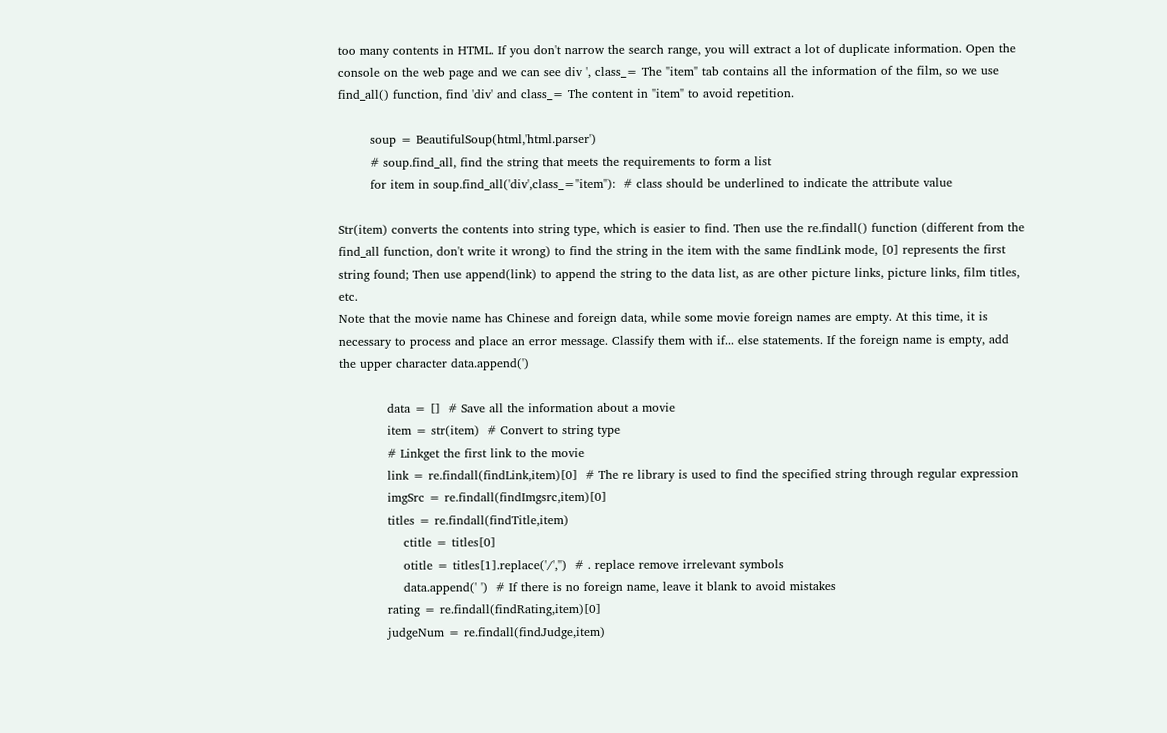too many contents in HTML. If you don't narrow the search range, you will extract a lot of duplicate information. Open the console on the web page and we can see div ', class_= The "item" tab contains all the information of the film, so we use find_all() function, find 'div' and class_= The content in "item" to avoid repetition.

        soup = BeautifulSoup(html,'html.parser')
        # soup.find_all, find the string that meets the requirements to form a list
        for item in soup.find_all('div',class_="item"):  # class should be underlined to indicate the attribute value

Str(item) converts the contents into string type, which is easier to find. Then use the re.findall() function (different from the find_all function, don't write it wrong) to find the string in the item with the same findLink mode, [0] represents the first string found; Then use append(link) to append the string to the data list, as are other picture links, picture links, film titles, etc.
Note that the movie name has Chinese and foreign data, while some movie foreign names are empty. At this time, it is necessary to process and place an error message. Classify them with if... else statements. If the foreign name is empty, add the upper character data.append(')

            data = []  # Save all the information about a movie
            item = str(item)  # Convert to string type
            # Linkget the first link to the movie
            link = re.findall(findLink,item)[0]  # The re library is used to find the specified string through regular expression
            imgSrc = re.findall(findImgsrc,item)[0]
            titles = re.findall(findTitle,item)
                ctitle = titles[0]
                otitle = titles[1].replace('/','')  # . replace remove irrelevant symbols
                data.append(' ')  # If there is no foreign name, leave it blank to avoid mistakes
            rating = re.findall(findRating,item)[0]
            judgeNum = re.findall(findJudge,item)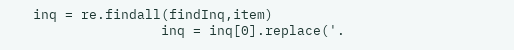inq = re.findall(findInq,item)
                inq = inq[0].replace('.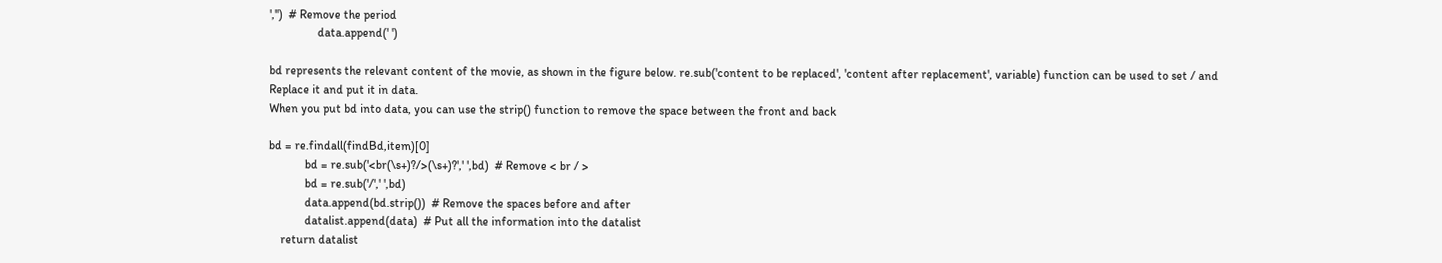','')  # Remove the period
                data.append(' ')

bd represents the relevant content of the movie, as shown in the figure below. re.sub('content to be replaced', 'content after replacement', variable) function can be used to set / and
Replace it and put it in data.
When you put bd into data, you can use the strip() function to remove the space between the front and back

bd = re.findall(findBd,item)[0]
            bd = re.sub('<br(\s+)?/>(\s+)?',' ',bd)  # Remove < br / >
            bd = re.sub('/',' ',bd)
            data.append(bd.strip())  # Remove the spaces before and after
            datalist.append(data)  # Put all the information into the datalist
    return datalist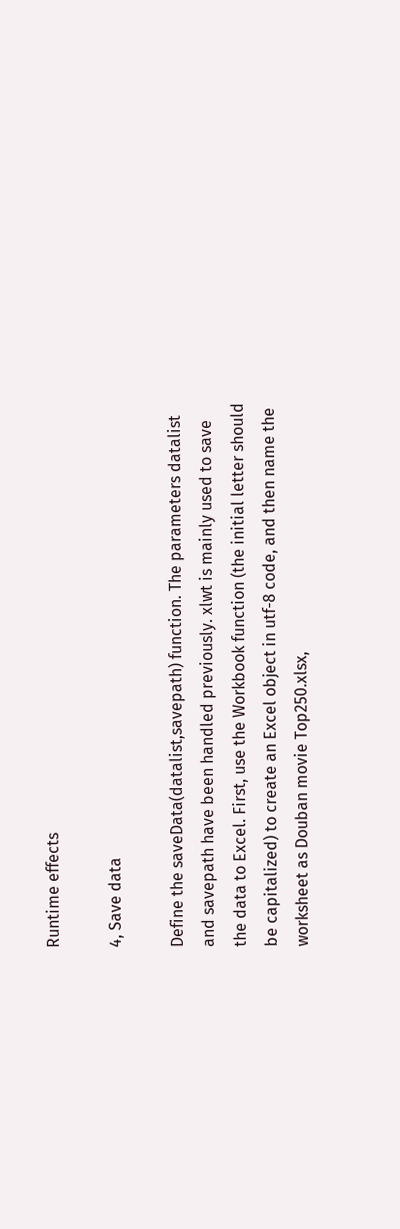Runtime effects

4, Save data

Define the saveData(datalist,savepath) function. The parameters datalist and savepath have been handled previously. xlwt is mainly used to save the data to Excel. First, use the Workbook function (the initial letter should be capitalized) to create an Excel object in utf-8 code, and then name the worksheet as Douban movie Top250.xlsx,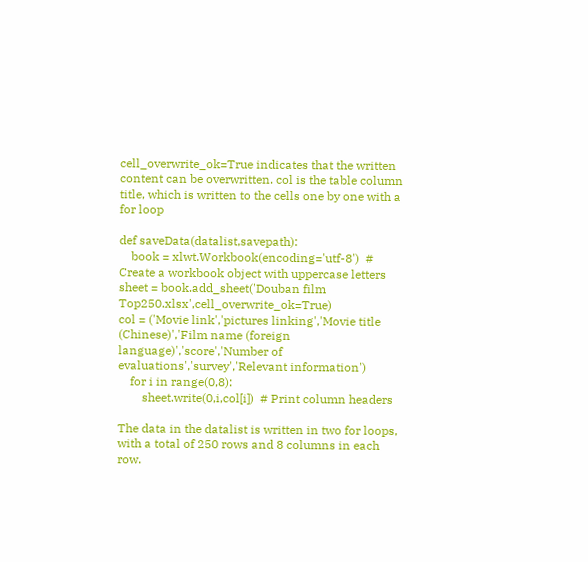cell_overwrite_ok=True indicates that the written content can be overwritten. col is the table column title, which is written to the cells one by one with a for loop

def saveData(datalist,savepath):
    book = xlwt.Workbook(encoding='utf-8')  # Create a workbook object with uppercase letters
sheet = book.add_sheet('Douban film Top250.xlsx',cell_overwrite_ok=True)
col = ('Movie link','pictures linking','Movie title (Chinese)','Film name (foreign language)','score','Number of evaluations','survey','Relevant information')
    for i in range(0,8):
        sheet.write(0,i,col[i])  # Print column headers

The data in the datalist is written in two for loops, with a total of 250 rows and 8 columns in each row.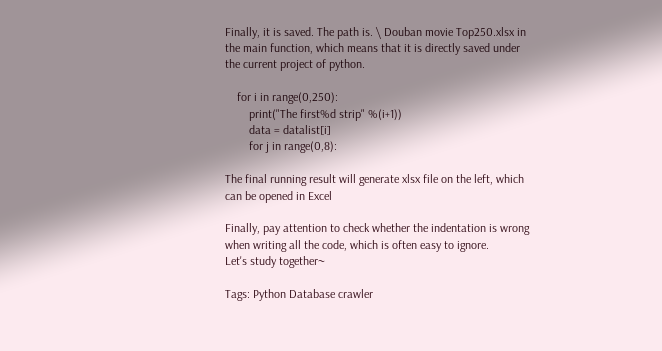Finally, it is saved. The path is. \ Douban movie Top250.xlsx in the main function, which means that it is directly saved under the current project of python.

    for i in range(0,250):
        print("The first%d strip" %(i+1))
        data = datalist[i]
        for j in range(0,8):

The final running result will generate xlsx file on the left, which can be opened in Excel

Finally, pay attention to check whether the indentation is wrong when writing all the code, which is often easy to ignore.
Let's study together~

Tags: Python Database crawler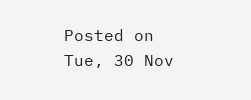Posted on Tue, 30 Nov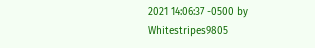2021 14:06:37 -0500 by Whitestripes9805